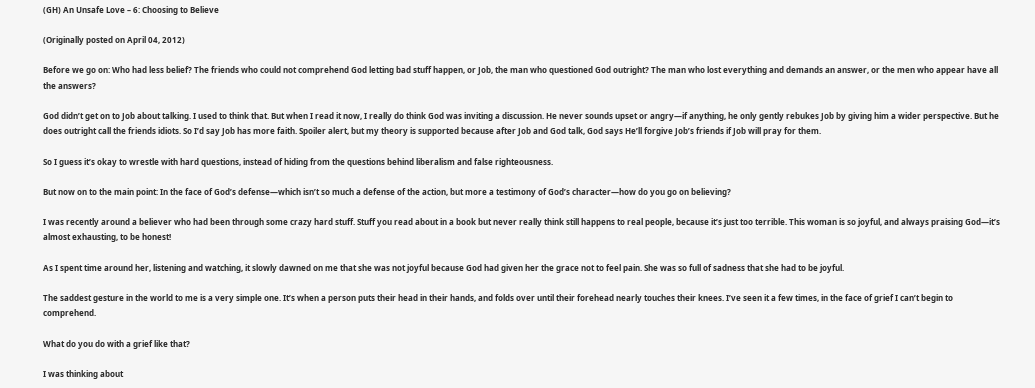(GH) An Unsafe Love – 6: Choosing to Believe

(Originally posted on April 04, 2012)

Before we go on: Who had less belief? The friends who could not comprehend God letting bad stuff happen, or Job, the man who questioned God outright? The man who lost everything and demands an answer, or the men who appear have all the answers?

God didn’t get on to Job about talking. I used to think that. But when I read it now, I really do think God was inviting a discussion. He never sounds upset or angry—if anything, he only gently rebukes Job by giving him a wider perspective. But he does outright call the friends idiots. So I’d say Job has more faith. Spoiler alert, but my theory is supported because after Job and God talk, God says He’ll forgive Job’s friends if Job will pray for them.

So I guess it’s okay to wrestle with hard questions, instead of hiding from the questions behind liberalism and false righteousness.

But now on to the main point: In the face of God’s defense—which isn’t so much a defense of the action, but more a testimony of God’s character—how do you go on believing?

I was recently around a believer who had been through some crazy hard stuff. Stuff you read about in a book but never really think still happens to real people, because it’s just too terrible. This woman is so joyful, and always praising God—it’s almost exhausting, to be honest!

As I spent time around her, listening and watching, it slowly dawned on me that she was not joyful because God had given her the grace not to feel pain. She was so full of sadness that she had to be joyful.

The saddest gesture in the world to me is a very simple one. It’s when a person puts their head in their hands, and folds over until their forehead nearly touches their knees. I’ve seen it a few times, in the face of grief I can’t begin to comprehend.

What do you do with a grief like that?

I was thinking about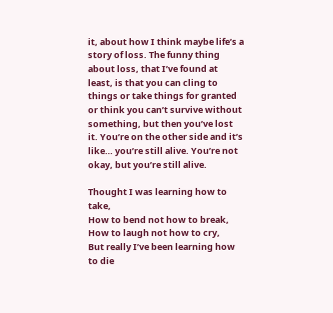it, about how I think maybe life’s a story of loss. The funny thing about loss, that I’ve found at least, is that you can cling to things or take things for granted or think you can’t survive without something, but then you’ve lost it. You’re on the other side and it’s like… you’re still alive. You’re not okay, but you’re still alive.

Thought I was learning how to take,
How to bend not how to break,
How to laugh not how to cry,
But really I’ve been learning how to die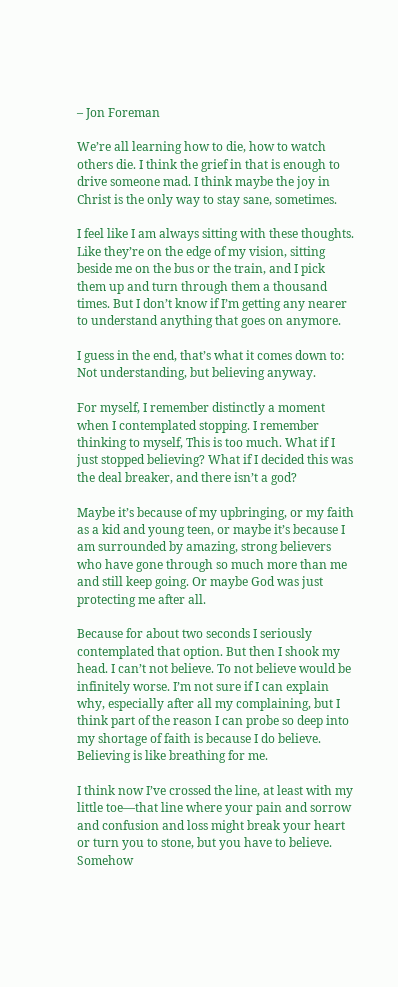– Jon Foreman

We’re all learning how to die, how to watch others die. I think the grief in that is enough to drive someone mad. I think maybe the joy in Christ is the only way to stay sane, sometimes.

I feel like I am always sitting with these thoughts. Like they’re on the edge of my vision, sitting beside me on the bus or the train, and I pick them up and turn through them a thousand times. But I don’t know if I’m getting any nearer to understand anything that goes on anymore.

I guess in the end, that’s what it comes down to: Not understanding, but believing anyway.

For myself, I remember distinctly a moment when I contemplated stopping. I remember thinking to myself, This is too much. What if I just stopped believing? What if I decided this was the deal breaker, and there isn’t a god?

Maybe it’s because of my upbringing, or my faith as a kid and young teen, or maybe it’s because I am surrounded by amazing, strong believers who have gone through so much more than me and still keep going. Or maybe God was just protecting me after all.

Because for about two seconds I seriously contemplated that option. But then I shook my head. I can’t not believe. To not believe would be infinitely worse. I’m not sure if I can explain why, especially after all my complaining, but I think part of the reason I can probe so deep into my shortage of faith is because I do believe. Believing is like breathing for me.

I think now I’ve crossed the line, at least with my little toe—that line where your pain and sorrow and confusion and loss might break your heart or turn you to stone, but you have to believe. Somehow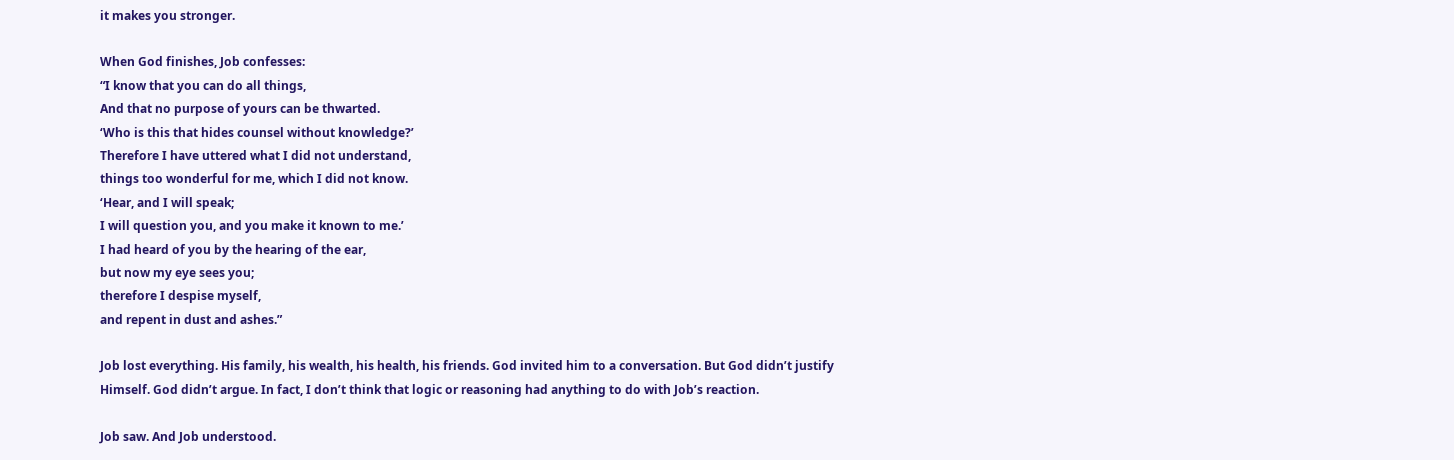it makes you stronger.

When God finishes, Job confesses:
“I know that you can do all things,
And that no purpose of yours can be thwarted.
‘Who is this that hides counsel without knowledge?’
Therefore I have uttered what I did not understand,
things too wonderful for me, which I did not know.
‘Hear, and I will speak;
I will question you, and you make it known to me.’
I had heard of you by the hearing of the ear,
but now my eye sees you;
therefore I despise myself,
and repent in dust and ashes.”

Job lost everything. His family, his wealth, his health, his friends. God invited him to a conversation. But God didn’t justify Himself. God didn’t argue. In fact, I don’t think that logic or reasoning had anything to do with Job’s reaction.

Job saw. And Job understood.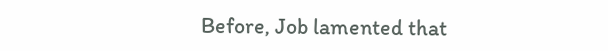Before, Job lamented that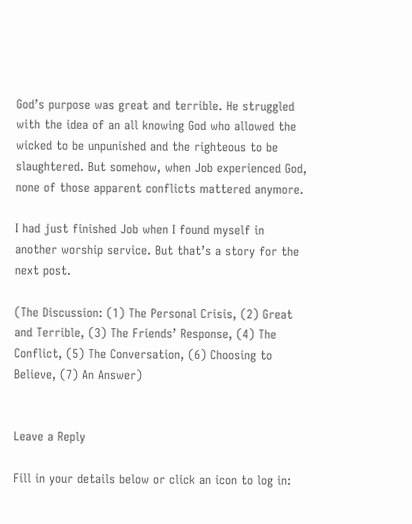God’s purpose was great and terrible. He struggled with the idea of an all knowing God who allowed the wicked to be unpunished and the righteous to be slaughtered. But somehow, when Job experienced God, none of those apparent conflicts mattered anymore.

I had just finished Job when I found myself in another worship service. But that’s a story for the next post.

(The Discussion: (1) The Personal Crisis, (2) Great and Terrible, (3) The Friends’ Response, (4) The Conflict, (5) The Conversation, (6) Choosing to Believe, (7) An Answer)


Leave a Reply

Fill in your details below or click an icon to log in: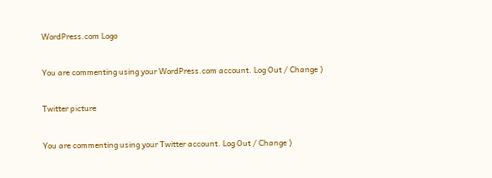WordPress.com Logo

You are commenting using your WordPress.com account. Log Out / Change )

Twitter picture

You are commenting using your Twitter account. Log Out / Change )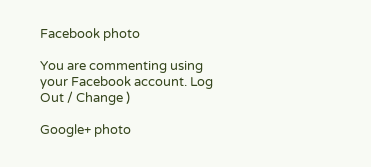Facebook photo

You are commenting using your Facebook account. Log Out / Change )

Google+ photo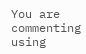You are commenting using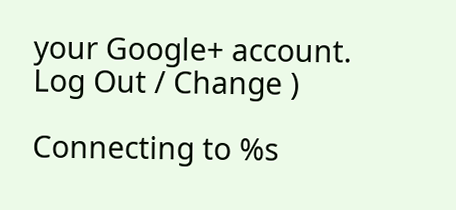your Google+ account. Log Out / Change )

Connecting to %s